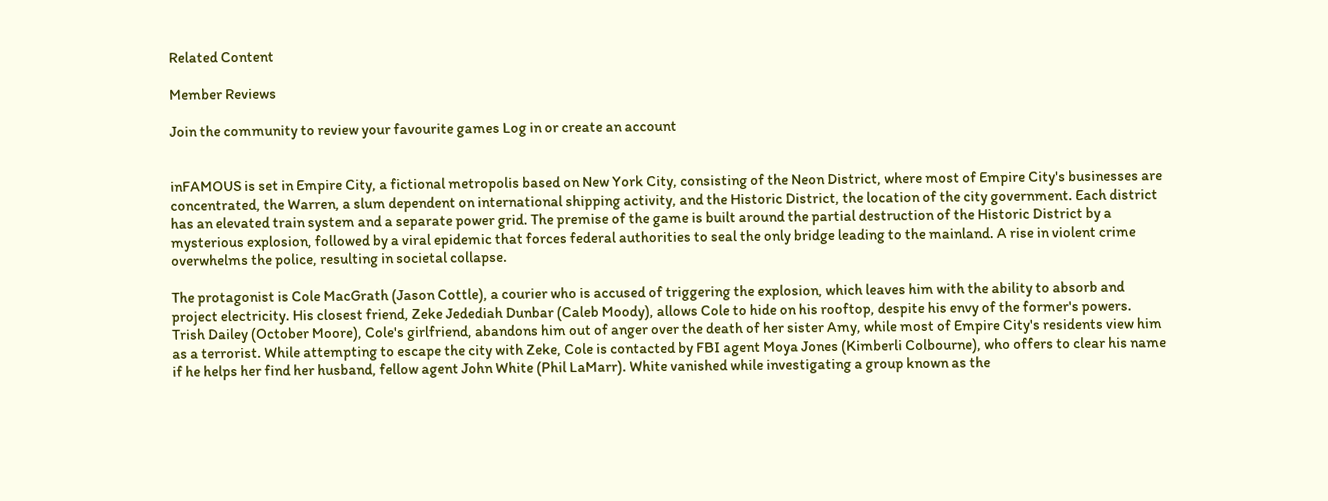Related Content

Member Reviews

Join the community to review your favourite games Log in or create an account


inFAMOUS is set in Empire City, a fictional metropolis based on New York City, consisting of the Neon District, where most of Empire City's businesses are concentrated, the Warren, a slum dependent on international shipping activity, and the Historic District, the location of the city government. Each district has an elevated train system and a separate power grid. The premise of the game is built around the partial destruction of the Historic District by a mysterious explosion, followed by a viral epidemic that forces federal authorities to seal the only bridge leading to the mainland. A rise in violent crime overwhelms the police, resulting in societal collapse.

The protagonist is Cole MacGrath (Jason Cottle), a courier who is accused of triggering the explosion, which leaves him with the ability to absorb and project electricity. His closest friend, Zeke Jedediah Dunbar (Caleb Moody), allows Cole to hide on his rooftop, despite his envy of the former's powers. Trish Dailey (October Moore), Cole's girlfriend, abandons him out of anger over the death of her sister Amy, while most of Empire City's residents view him as a terrorist. While attempting to escape the city with Zeke, Cole is contacted by FBI agent Moya Jones (Kimberli Colbourne), who offers to clear his name if he helps her find her husband, fellow agent John White (Phil LaMarr). White vanished while investigating a group known as the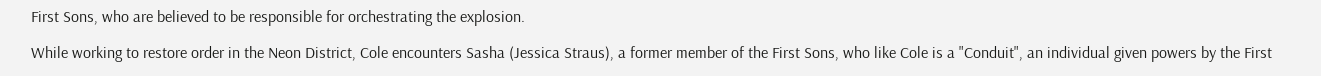First Sons, who are believed to be responsible for orchestrating the explosion.

While working to restore order in the Neon District, Cole encounters Sasha (Jessica Straus), a former member of the First Sons, who like Cole is a "Conduit", an individual given powers by the First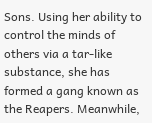Sons. Using her ability to control the minds of others via a tar-like substance, she has formed a gang known as the Reapers. Meanwhile,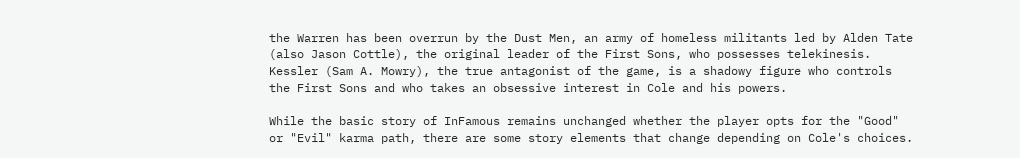the Warren has been overrun by the Dust Men, an army of homeless militants led by Alden Tate (also Jason Cottle), the original leader of the First Sons, who possesses telekinesis. Kessler (Sam A. Mowry), the true antagonist of the game, is a shadowy figure who controls the First Sons and who takes an obsessive interest in Cole and his powers.

While the basic story of InFamous remains unchanged whether the player opts for the "Good" or "Evil" karma path, there are some story elements that change depending on Cole's choices.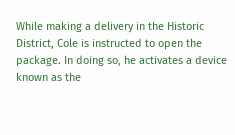While making a delivery in the Historic District, Cole is instructed to open the package. In doing so, he activates a device known as the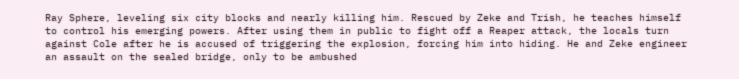Ray Sphere, leveling six city blocks and nearly killing him. Rescued by Zeke and Trish, he teaches himself to control his emerging powers. After using them in public to fight off a Reaper attack, the locals turn against Cole after he is accused of triggering the explosion, forcing him into hiding. He and Zeke engineer an assault on the sealed bridge, only to be ambushed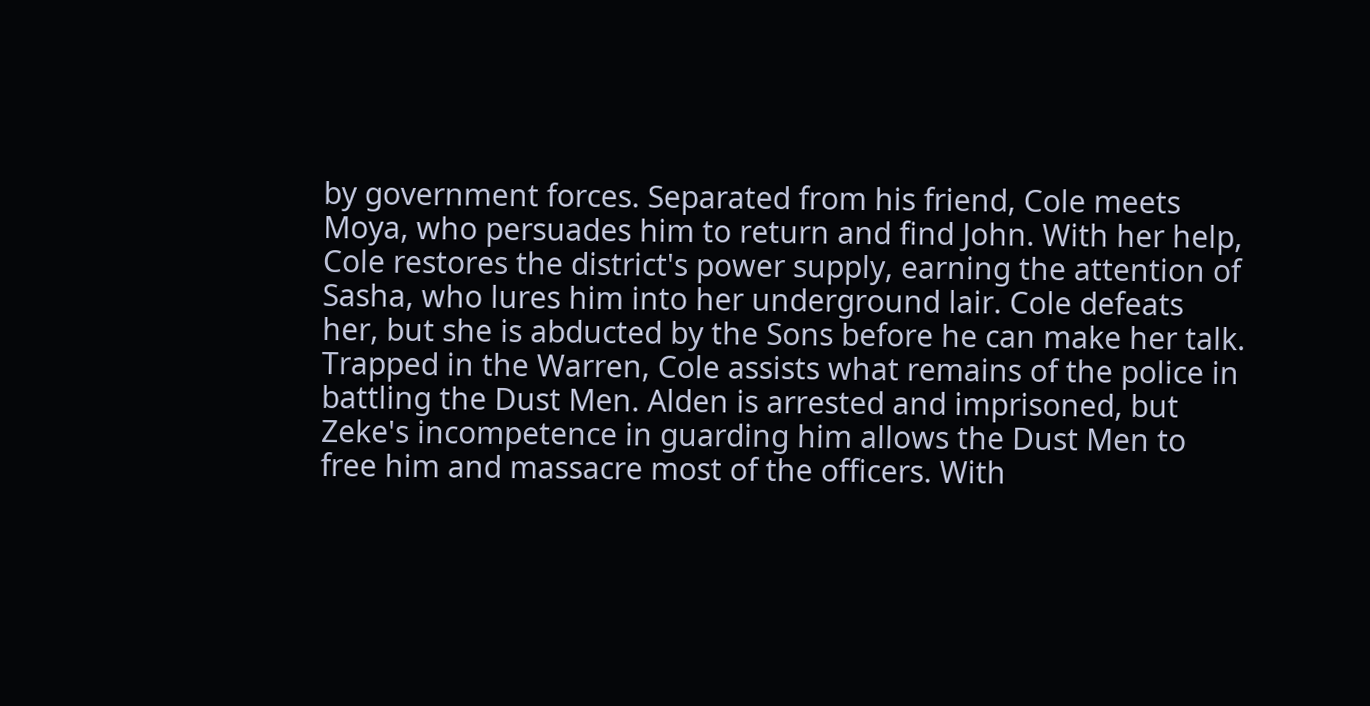by government forces. Separated from his friend, Cole meets Moya, who persuades him to return and find John. With her help, Cole restores the district's power supply, earning the attention of Sasha, who lures him into her underground lair. Cole defeats her, but she is abducted by the Sons before he can make her talk. Trapped in the Warren, Cole assists what remains of the police in battling the Dust Men. Alden is arrested and imprisoned, but Zeke's incompetence in guarding him allows the Dust Men to free him and massacre most of the officers. With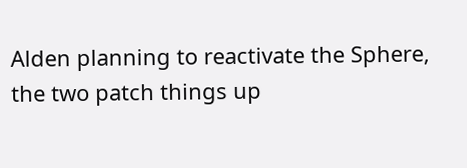Alden planning to reactivate the Sphere, the two patch things up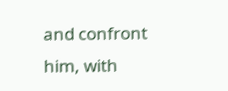and confront him, with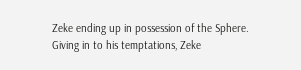Zeke ending up in possession of the Sphere. Giving in to his temptations, Zeke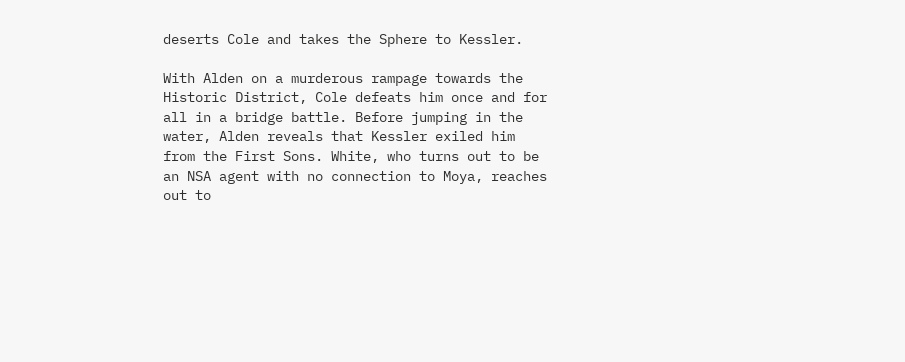deserts Cole and takes the Sphere to Kessler.

With Alden on a murderous rampage towards the Historic District, Cole defeats him once and for all in a bridge battle. Before jumping in the water, Alden reveals that Kessler exiled him from the First Sons. White, who turns out to be an NSA agent with no connection to Moya, reaches out to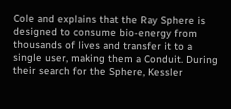Cole and explains that the Ray Sphere is designed to consume bio-energy from thousands of lives and transfer it to a single user, making them a Conduit. During their search for the Sphere, Kessler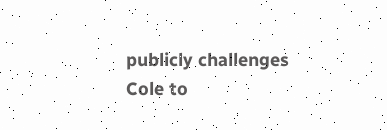publicly challenges Cole to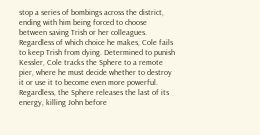stop a series of bombings across the district, ending with him being forced to choose between saving Trish or her colleagues. Regardless of which choice he makes, Cole fails to keep Trish from dying. Determined to punish Kessler, Cole tracks the Sphere to a remote pier, where he must decide whether to destroy it or use it to become even more powerful. Regardless, the Sphere releases the last of its energy, killing John before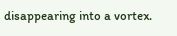disappearing into a vortex.